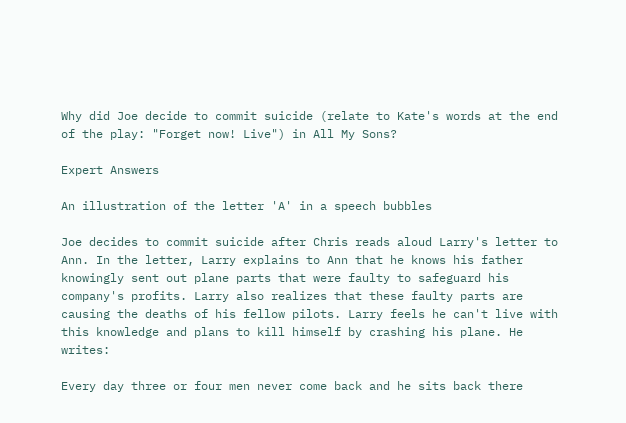Why did Joe decide to commit suicide (relate to Kate's words at the end of the play: "Forget now! Live") in All My Sons?

Expert Answers

An illustration of the letter 'A' in a speech bubbles

Joe decides to commit suicide after Chris reads aloud Larry's letter to Ann. In the letter, Larry explains to Ann that he knows his father knowingly sent out plane parts that were faulty to safeguard his company's profits. Larry also realizes that these faulty parts are causing the deaths of his fellow pilots. Larry feels he can't live with this knowledge and plans to kill himself by crashing his plane. He writes:

Every day three or four men never come back and he sits back there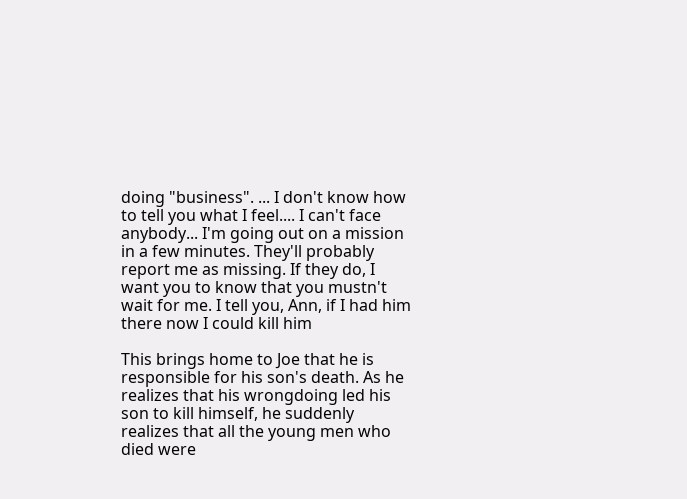doing "business". ... I don't know how to tell you what I feel.... I can't face anybody... I'm going out on a mission in a few minutes. They'll probably report me as missing. If they do, I want you to know that you mustn't wait for me. I tell you, Ann, if I had him there now I could kill him

This brings home to Joe that he is responsible for his son's death. As he realizes that his wrongdoing led his son to kill himself, he suddenly realizes that all the young men who died were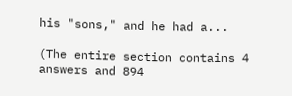his "sons," and he had a...

(The entire section contains 4 answers and 894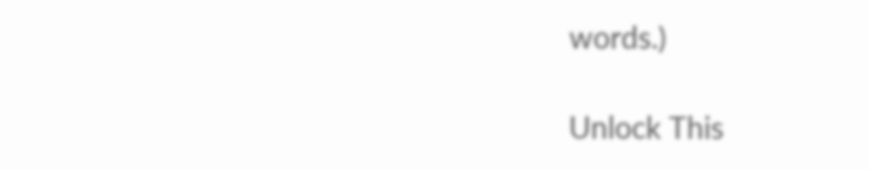words.)

Unlock This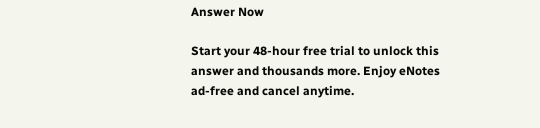Answer Now

Start your 48-hour free trial to unlock this answer and thousands more. Enjoy eNotes ad-free and cancel anytime.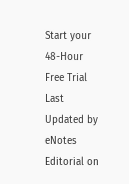Start your 48-Hour Free Trial
Last Updated by eNotes Editorial on